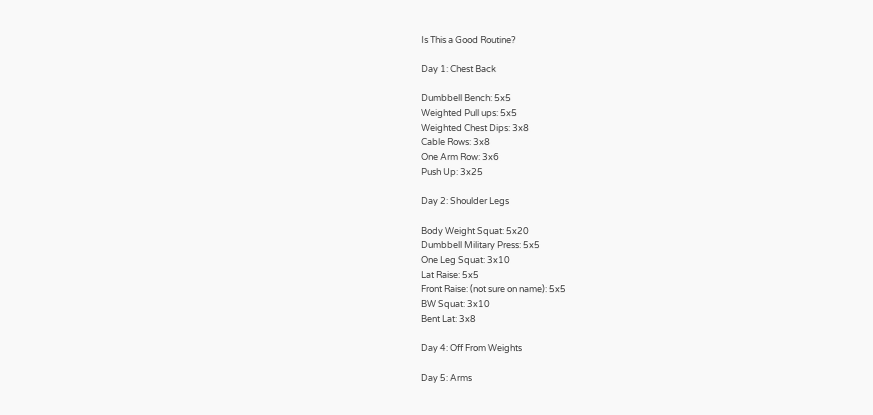Is This a Good Routine?

Day 1: Chest Back

Dumbbell Bench: 5x5
Weighted Pull ups: 5x5
Weighted Chest Dips: 3x8
Cable Rows: 3x8
One Arm Row: 3x6
Push Up: 3x25

Day 2: Shoulder Legs

Body Weight Squat: 5x20
Dumbbell Military Press: 5x5
One Leg Squat: 3x10
Lat Raise: 5x5
Front Raise: (not sure on name): 5x5
BW Squat: 3x10
Bent Lat: 3x8

Day 4: Off From Weights

Day 5: Arms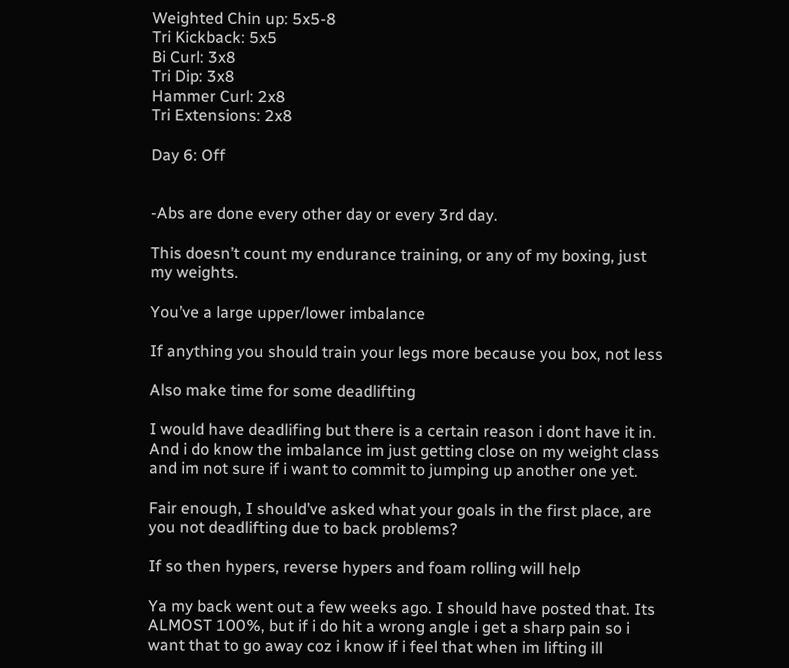Weighted Chin up: 5x5-8
Tri Kickback: 5x5
Bi Curl: 3x8
Tri Dip: 3x8
Hammer Curl: 2x8
Tri Extensions: 2x8

Day 6: Off


-Abs are done every other day or every 3rd day.

This doesn’t count my endurance training, or any of my boxing, just my weights.

You’ve a large upper/lower imbalance

If anything you should train your legs more because you box, not less

Also make time for some deadlifting

I would have deadlifing but there is a certain reason i dont have it in. And i do know the imbalance im just getting close on my weight class and im not sure if i want to commit to jumping up another one yet.

Fair enough, I should’ve asked what your goals in the first place, are you not deadlifting due to back problems?

If so then hypers, reverse hypers and foam rolling will help

Ya my back went out a few weeks ago. I should have posted that. Its ALMOST 100%, but if i do hit a wrong angle i get a sharp pain so i want that to go away coz i know if i feel that when im lifting ill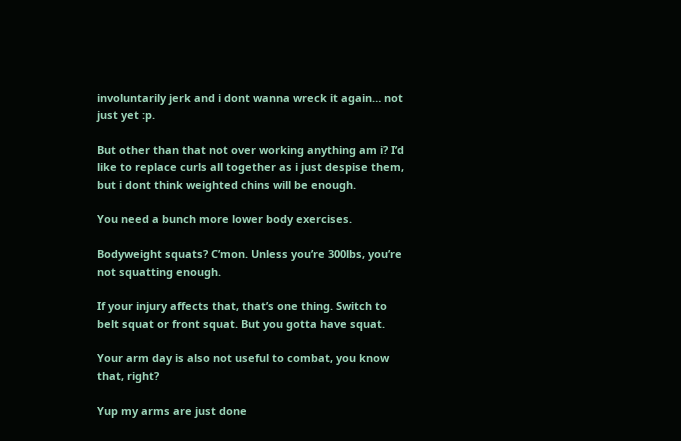involuntarily jerk and i dont wanna wreck it again… not just yet :p.

But other than that not over working anything am i? I’d like to replace curls all together as i just despise them, but i dont think weighted chins will be enough.

You need a bunch more lower body exercises.

Bodyweight squats? C’mon. Unless you’re 300lbs, you’re not squatting enough.

If your injury affects that, that’s one thing. Switch to belt squat or front squat. But you gotta have squat.

Your arm day is also not useful to combat, you know that, right?

Yup my arms are just done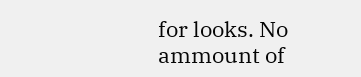for looks. No ammount of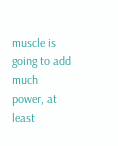muscle is going to add much power, at least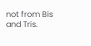not from Bis and Tris.